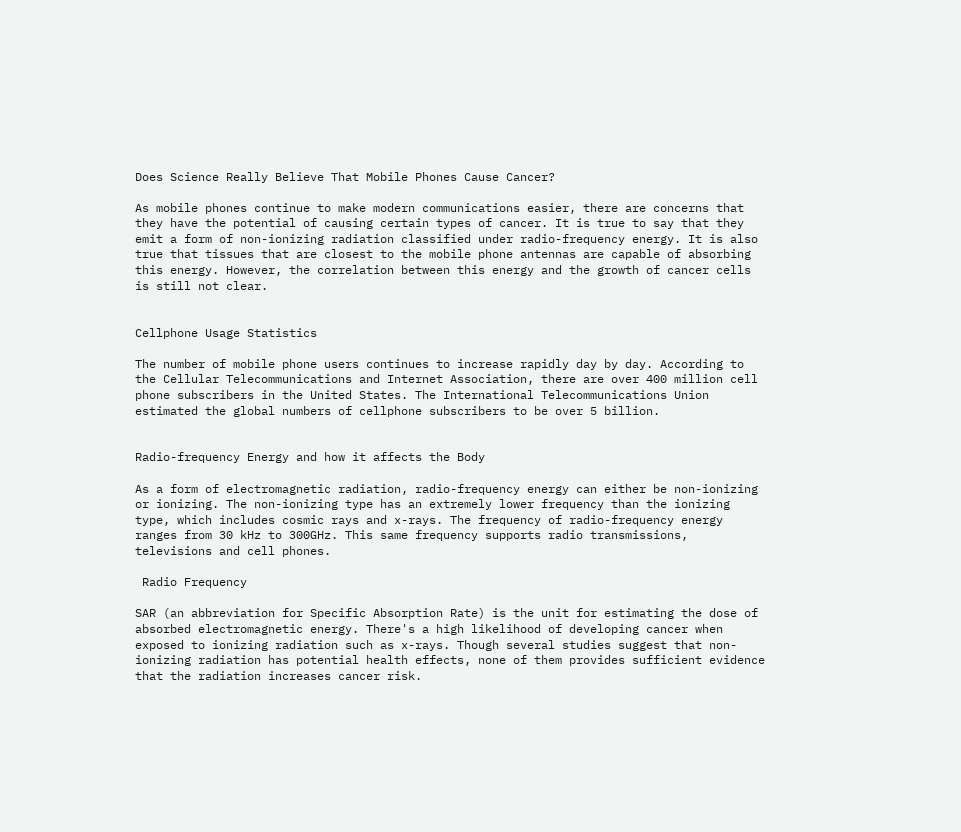Does Science Really Believe That Mobile Phones Cause Cancer?

As mobile phones continue to make modern communications easier, there are concerns that they have the potential of causing certain types of cancer. It is true to say that they emit a form of non-ionizing radiation classified under radio-frequency energy. It is also true that tissues that are closest to the mobile phone antennas are capable of absorbing this energy. However, the correlation between this energy and the growth of cancer cells is still not clear.


Cellphone Usage Statistics

The number of mobile phone users continues to increase rapidly day by day. According to the Cellular Telecommunications and Internet Association, there are over 400 million cell phone subscribers in the United States. The International Telecommunications Union estimated the global numbers of cellphone subscribers to be over 5 billion.


Radio-frequency Energy and how it affects the Body

As a form of electromagnetic radiation, radio-frequency energy can either be non-ionizing or ionizing. The non-ionizing type has an extremely lower frequency than the ionizing type, which includes cosmic rays and x-rays. The frequency of radio-frequency energy ranges from 30 kHz to 300GHz. This same frequency supports radio transmissions, televisions and cell phones.

 Radio Frequency

SAR (an abbreviation for Specific Absorption Rate) is the unit for estimating the dose of absorbed electromagnetic energy. There's a high likelihood of developing cancer when exposed to ionizing radiation such as x-rays. Though several studies suggest that non-ionizing radiation has potential health effects, none of them provides sufficient evidence that the radiation increases cancer risk.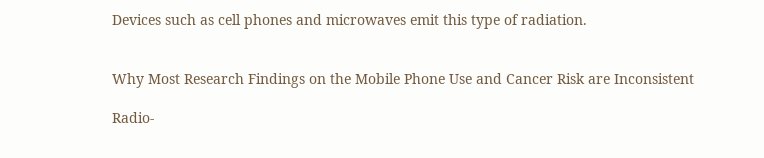Devices such as cell phones and microwaves emit this type of radiation.


Why Most Research Findings on the Mobile Phone Use and Cancer Risk are Inconsistent

Radio-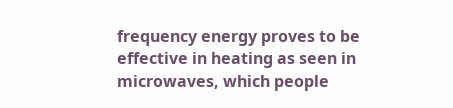frequency energy proves to be effective in heating as seen in microwaves, which people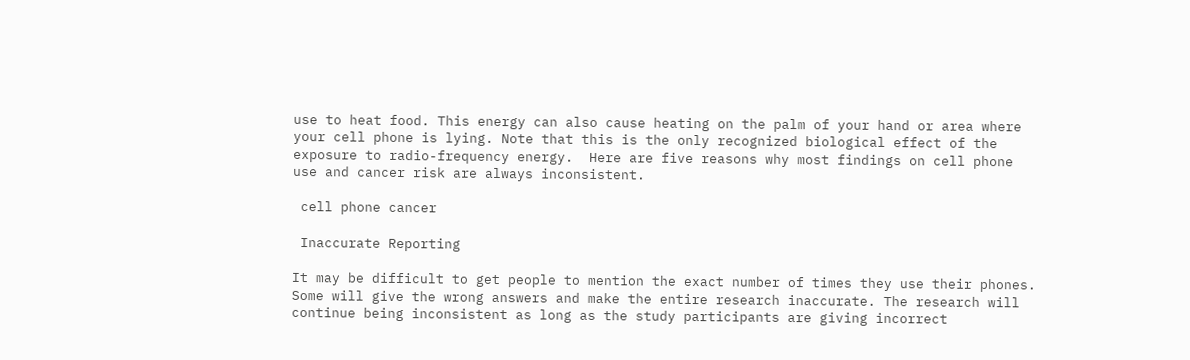use to heat food. This energy can also cause heating on the palm of your hand or area where your cell phone is lying. Note that this is the only recognized biological effect of the exposure to radio-frequency energy.  Here are five reasons why most findings on cell phone use and cancer risk are always inconsistent.

 cell phone cancer

 Inaccurate Reporting

It may be difficult to get people to mention the exact number of times they use their phones. Some will give the wrong answers and make the entire research inaccurate. The research will continue being inconsistent as long as the study participants are giving incorrect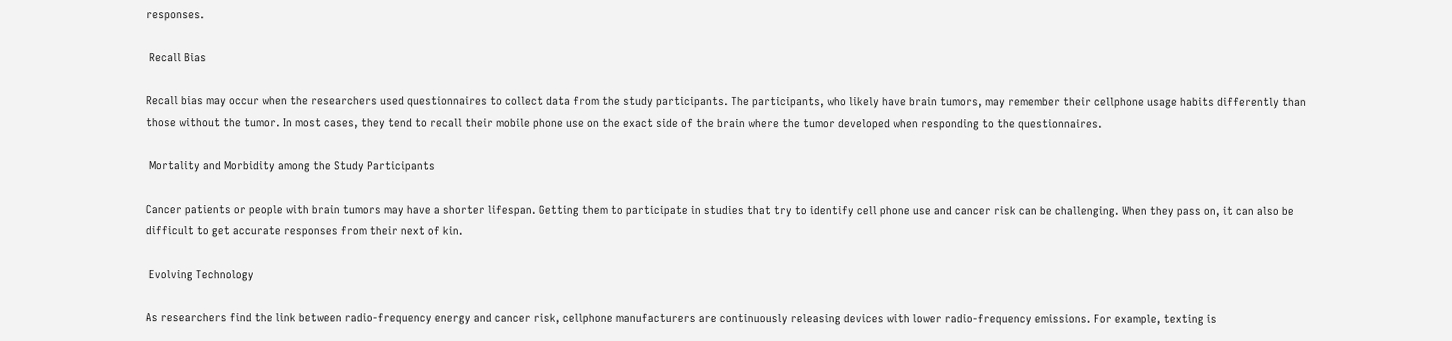responses.

 Recall Bias

Recall bias may occur when the researchers used questionnaires to collect data from the study participants. The participants, who likely have brain tumors, may remember their cellphone usage habits differently than those without the tumor. In most cases, they tend to recall their mobile phone use on the exact side of the brain where the tumor developed when responding to the questionnaires.

 Mortality and Morbidity among the Study Participants

Cancer patients or people with brain tumors may have a shorter lifespan. Getting them to participate in studies that try to identify cell phone use and cancer risk can be challenging. When they pass on, it can also be difficult to get accurate responses from their next of kin.

 Evolving Technology

As researchers find the link between radio-frequency energy and cancer risk, cellphone manufacturers are continuously releasing devices with lower radio-frequency emissions. For example, texting is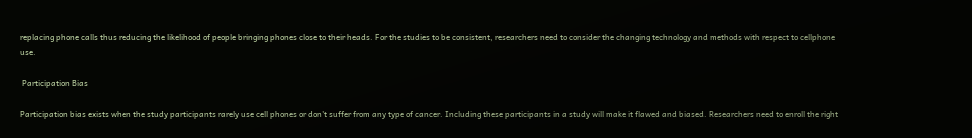replacing phone calls thus reducing the likelihood of people bringing phones close to their heads. For the studies to be consistent, researchers need to consider the changing technology and methods with respect to cellphone use.

 Participation Bias

Participation bias exists when the study participants rarely use cell phones or don't suffer from any type of cancer. Including these participants in a study will make it flawed and biased. Researchers need to enroll the right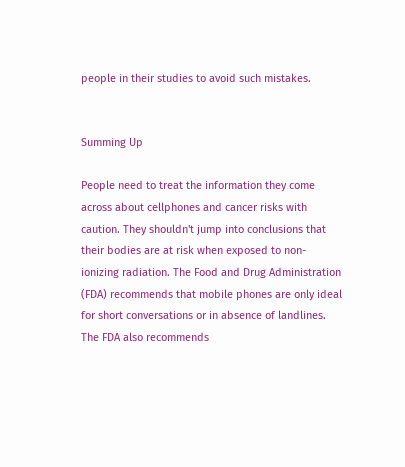people in their studies to avoid such mistakes.


Summing Up

People need to treat the information they come across about cellphones and cancer risks with caution. They shouldn't jump into conclusions that their bodies are at risk when exposed to non-ionizing radiation. The Food and Drug Administration (FDA) recommends that mobile phones are only ideal for short conversations or in absence of landlines. The FDA also recommends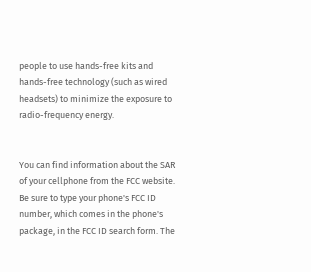people to use hands-free kits and hands-free technology (such as wired headsets) to minimize the exposure to radio-frequency energy.


You can find information about the SAR of your cellphone from the FCC website. Be sure to type your phone's FCC ID number, which comes in the phone's package, in the FCC ID search form. The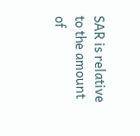SAR is relative to the amount of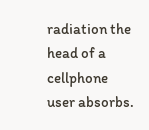radiation the head of a cellphone user absorbs.